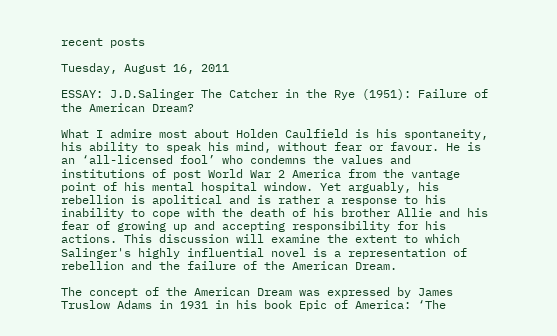recent posts

Tuesday, August 16, 2011

ESSAY: J.D.Salinger The Catcher in the Rye (1951): Failure of the American Dream?

What I admire most about Holden Caulfield is his spontaneity, his ability to speak his mind, without fear or favour. He is an ‘all-licensed fool’ who condemns the values and institutions of post World War 2 America from the vantage point of his mental hospital window. Yet arguably, his rebellion is apolitical and is rather a response to his inability to cope with the death of his brother Allie and his fear of growing up and accepting responsibility for his actions. This discussion will examine the extent to which Salinger's highly influential novel is a representation of rebellion and the failure of the American Dream.

The concept of the American Dream was expressed by James Truslow Adams in 1931 in his book Epic of America: ‘The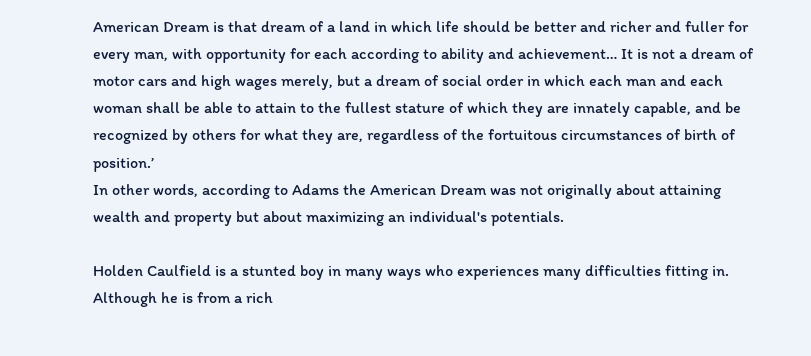American Dream is that dream of a land in which life should be better and richer and fuller for every man, with opportunity for each according to ability and achievement… It is not a dream of motor cars and high wages merely, but a dream of social order in which each man and each woman shall be able to attain to the fullest stature of which they are innately capable, and be recognized by others for what they are, regardless of the fortuitous circumstances of birth of position.’
In other words, according to Adams the American Dream was not originally about attaining wealth and property but about maximizing an individual's potentials.

Holden Caulfield is a stunted boy in many ways who experiences many difficulties fitting in. Although he is from a rich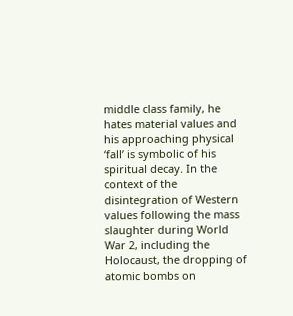middle class family, he hates material values and his approaching physical ‘fall’ is symbolic of his spiritual decay. In the context of the disintegration of Western values following the mass slaughter during World War 2, including the Holocaust, the dropping of atomic bombs on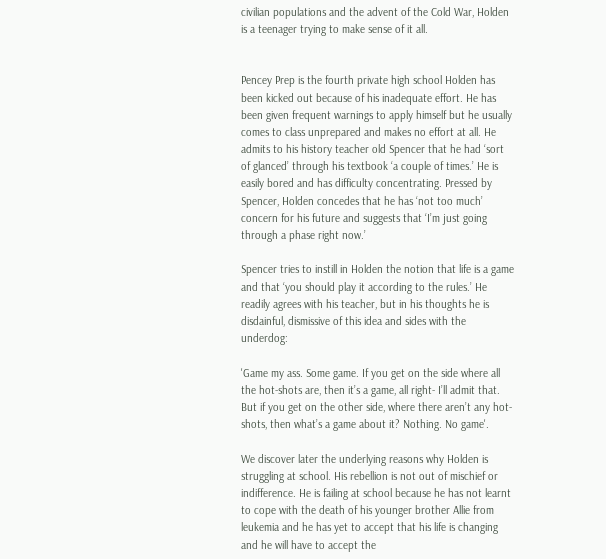civilian populations and the advent of the Cold War, Holden is a teenager trying to make sense of it all.


Pencey Prep is the fourth private high school Holden has been kicked out because of his inadequate effort. He has been given frequent warnings to apply himself but he usually comes to class unprepared and makes no effort at all. He admits to his history teacher old Spencer that he had ‘sort of glanced’ through his textbook ‘a couple of times.’ He is easily bored and has difficulty concentrating. Pressed by Spencer, Holden concedes that he has ‘not too much’ concern for his future and suggests that ‘I’m just going through a phase right now.’

Spencer tries to instill in Holden the notion that life is a game and that ‘you should play it according to the rules.’ He readily agrees with his teacher, but in his thoughts he is disdainful, dismissive of this idea and sides with the underdog:

'Game my ass. Some game. If you get on the side where all the hot-shots are, then it’s a game, all right- I’ll admit that. But if you get on the other side, where there aren’t any hot-shots, then what’s a game about it? Nothing. No game'.

We discover later the underlying reasons why Holden is struggling at school. His rebellion is not out of mischief or indifference. He is failing at school because he has not learnt to cope with the death of his younger brother Allie from leukemia and he has yet to accept that his life is changing and he will have to accept the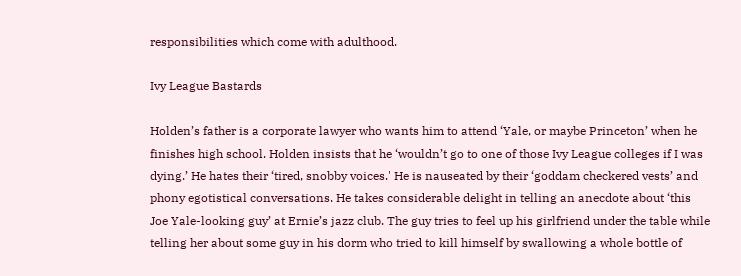responsibilities which come with adulthood.

Ivy League Bastards

Holden’s father is a corporate lawyer who wants him to attend ‘Yale, or maybe Princeton’ when he finishes high school. Holden insists that he ‘wouldn’t go to one of those Ivy League colleges if I was dying.’ He hates their ‘tired, snobby voices.' He is nauseated by their ‘goddam checkered vests’ and phony egotistical conversations. He takes considerable delight in telling an anecdote about ‘this Joe Yale-looking guy’ at Ernie’s jazz club. The guy tries to feel up his girlfriend under the table while telling her about some guy in his dorm who tried to kill himself by swallowing a whole bottle of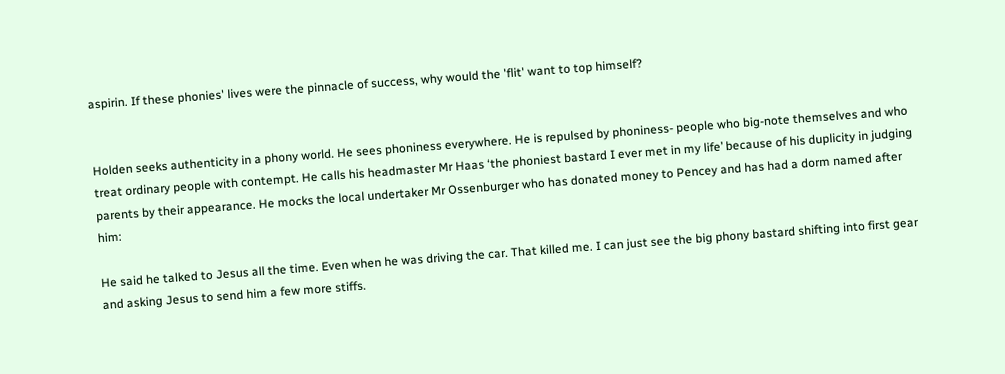aspirin. If these phonies' lives were the pinnacle of success, why would the 'flit' want to top himself?


Holden seeks authenticity in a phony world. He sees phoniness everywhere. He is repulsed by phoniness- people who big-note themselves and who treat ordinary people with contempt. He calls his headmaster Mr Haas ‘the phoniest bastard I ever met in my life’ because of his duplicity in judging parents by their appearance. He mocks the local undertaker Mr Ossenburger who has donated money to Pencey and has had a dorm named after him:

He said he talked to Jesus all the time. Even when he was driving the car. That killed me. I can just see the big phony bastard shifting into first gear and asking Jesus to send him a few more stiffs.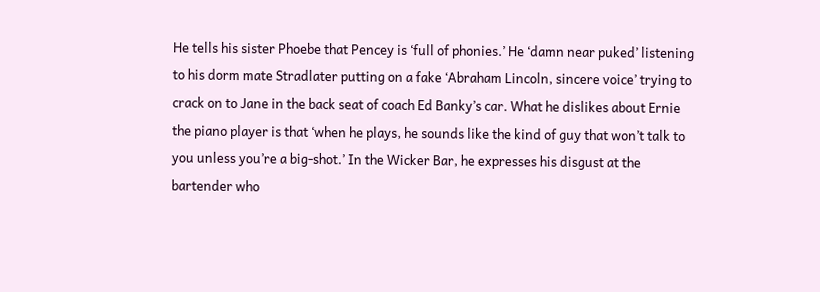He tells his sister Phoebe that Pencey is ‘full of phonies.’ He ‘damn near puked’ listening to his dorm mate Stradlater putting on a fake ‘Abraham Lincoln, sincere voice’ trying to crack on to Jane in the back seat of coach Ed Banky’s car. What he dislikes about Ernie the piano player is that ‘when he plays, he sounds like the kind of guy that won’t talk to you unless you’re a big-shot.’ In the Wicker Bar, he expresses his disgust at the bartender who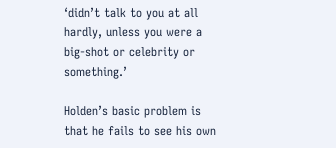‘didn’t talk to you at all hardly, unless you were a big-shot or celebrity or something.’

Holden’s basic problem is that he fails to see his own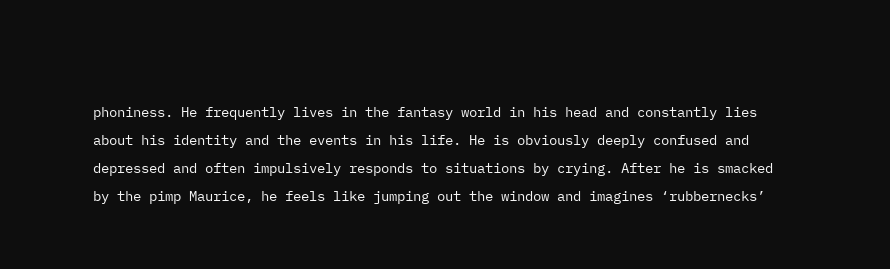phoniness. He frequently lives in the fantasy world in his head and constantly lies about his identity and the events in his life. He is obviously deeply confused and depressed and often impulsively responds to situations by crying. After he is smacked by the pimp Maurice, he feels like jumping out the window and imagines ‘rubbernecks’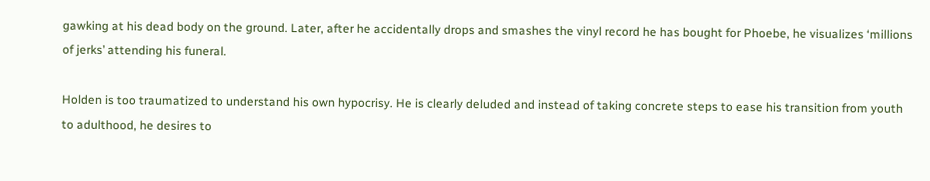gawking at his dead body on the ground. Later, after he accidentally drops and smashes the vinyl record he has bought for Phoebe, he visualizes ‘millions of jerks’ attending his funeral.

Holden is too traumatized to understand his own hypocrisy. He is clearly deluded and instead of taking concrete steps to ease his transition from youth to adulthood, he desires to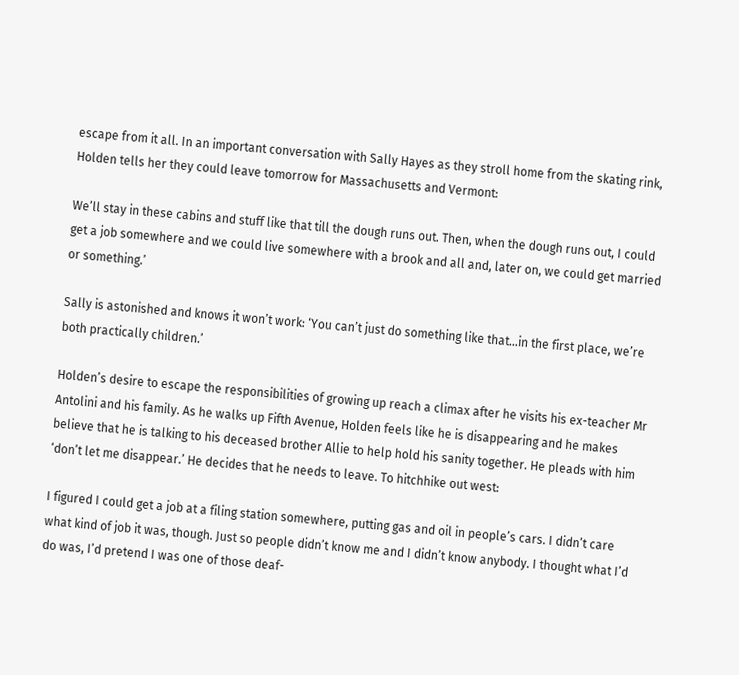escape from it all. In an important conversation with Sally Hayes as they stroll home from the skating rink, Holden tells her they could leave tomorrow for Massachusetts and Vermont:

We’ll stay in these cabins and stuff like that till the dough runs out. Then, when the dough runs out, I could get a job somewhere and we could live somewhere with a brook and all and, later on, we could get married or something.’

Sally is astonished and knows it won’t work: ‘You can’t just do something like that…in the first place, we’re both practically children.’

Holden’s desire to escape the responsibilities of growing up reach a climax after he visits his ex-teacher Mr Antolini and his family. As he walks up Fifth Avenue, Holden feels like he is disappearing and he makes believe that he is talking to his deceased brother Allie to help hold his sanity together. He pleads with him ‘don’t let me disappear.’ He decides that he needs to leave. To hitchhike out west:

I figured I could get a job at a filing station somewhere, putting gas and oil in people’s cars. I didn’t care what kind of job it was, though. Just so people didn’t know me and I didn’t know anybody. I thought what I’d do was, I’d pretend I was one of those deaf-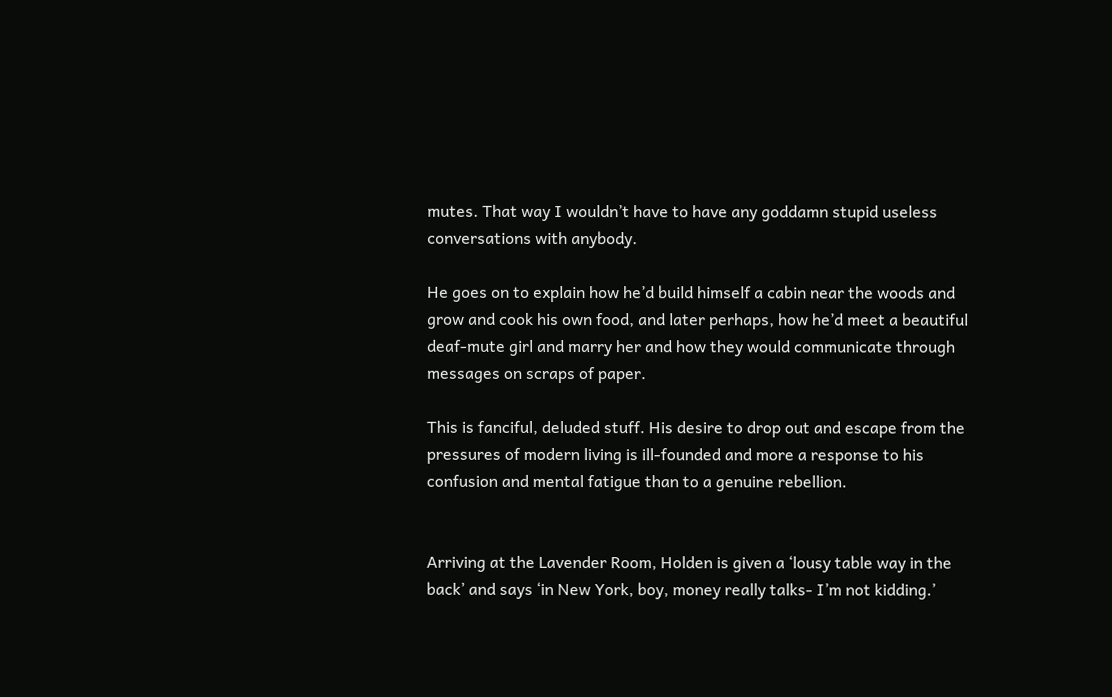mutes. That way I wouldn’t have to have any goddamn stupid useless conversations with anybody.

He goes on to explain how he’d build himself a cabin near the woods and grow and cook his own food, and later perhaps, how he’d meet a beautiful deaf-mute girl and marry her and how they would communicate through messages on scraps of paper.

This is fanciful, deluded stuff. His desire to drop out and escape from the pressures of modern living is ill-founded and more a response to his confusion and mental fatigue than to a genuine rebellion.


Arriving at the Lavender Room, Holden is given a ‘lousy table way in the back’ and says ‘in New York, boy, money really talks- I’m not kidding.’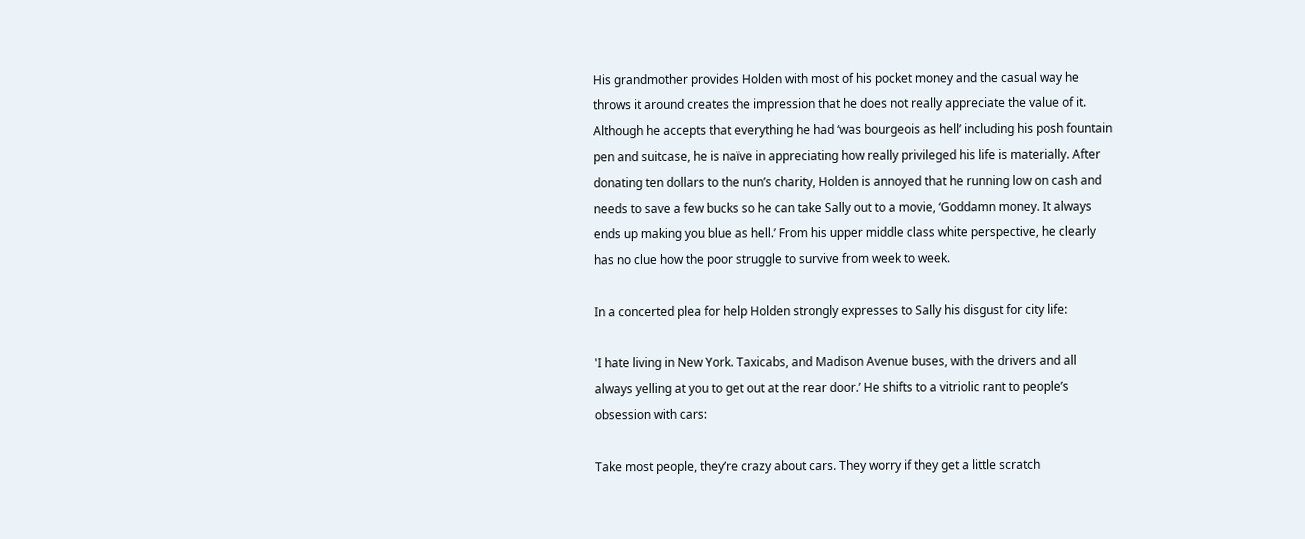His grandmother provides Holden with most of his pocket money and the casual way he throws it around creates the impression that he does not really appreciate the value of it. Although he accepts that everything he had ‘was bourgeois as hell’ including his posh fountain pen and suitcase, he is naïve in appreciating how really privileged his life is materially. After donating ten dollars to the nun’s charity, Holden is annoyed that he running low on cash and needs to save a few bucks so he can take Sally out to a movie, ‘Goddamn money. It always ends up making you blue as hell.’ From his upper middle class white perspective, he clearly has no clue how the poor struggle to survive from week to week.

In a concerted plea for help Holden strongly expresses to Sally his disgust for city life:

'I hate living in New York. Taxicabs, and Madison Avenue buses, with the drivers and all always yelling at you to get out at the rear door.’ He shifts to a vitriolic rant to people’s obsession with cars:

Take most people, they’re crazy about cars. They worry if they get a little scratch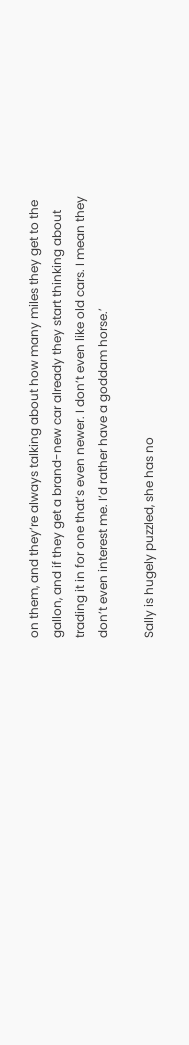on them, and they’re always talking about how many miles they get to the gallon, and if they get a brand-new car already they start thinking about trading it in for one that’s even newer. I don’t even like old cars. I mean they don’t even interest me. I’d rather have a goddam horse.’

Sally is hugely puzzled, she has no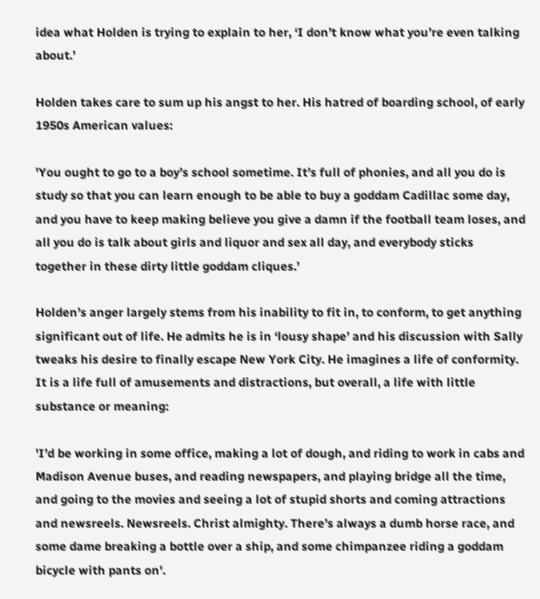idea what Holden is trying to explain to her, ‘I don’t know what you’re even talking about.’

Holden takes care to sum up his angst to her. His hatred of boarding school, of early 1950s American values:

'You ought to go to a boy’s school sometime. It’s full of phonies, and all you do is study so that you can learn enough to be able to buy a goddam Cadillac some day, and you have to keep making believe you give a damn if the football team loses, and all you do is talk about girls and liquor and sex all day, and everybody sticks together in these dirty little goddam cliques.’

Holden’s anger largely stems from his inability to fit in, to conform, to get anything significant out of life. He admits he is in ‘lousy shape’ and his discussion with Sally tweaks his desire to finally escape New York City. He imagines a life of conformity. It is a life full of amusements and distractions, but overall, a life with little substance or meaning:

'I’d be working in some office, making a lot of dough, and riding to work in cabs and Madison Avenue buses, and reading newspapers, and playing bridge all the time, and going to the movies and seeing a lot of stupid shorts and coming attractions and newsreels. Newsreels. Christ almighty. There’s always a dumb horse race, and some dame breaking a bottle over a ship, and some chimpanzee riding a goddam bicycle with pants on'.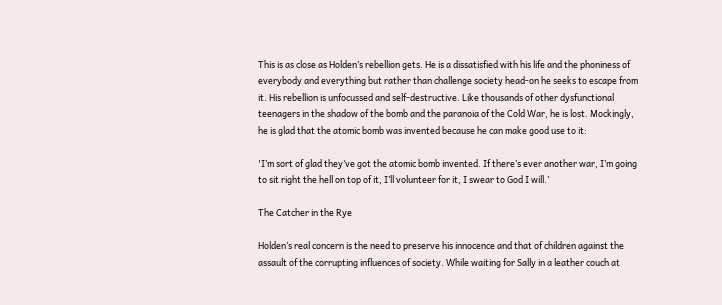This is as close as Holden’s rebellion gets. He is a dissatisfied with his life and the phoniness of everybody and everything but rather than challenge society head-on he seeks to escape from it. His rebellion is unfocussed and self-destructive. Like thousands of other dysfunctional teenagers in the shadow of the bomb and the paranoia of the Cold War, he is lost. Mockingly, he is glad that the atomic bomb was invented because he can make good use to it:

'I’m sort of glad they’ve got the atomic bomb invented. If there’s ever another war, I’m going to sit right the hell on top of it, I’ll volunteer for it, I swear to God I will.’

The Catcher in the Rye

Holden’s real concern is the need to preserve his innocence and that of children against the assault of the corrupting influences of society. While waiting for Sally in a leather couch at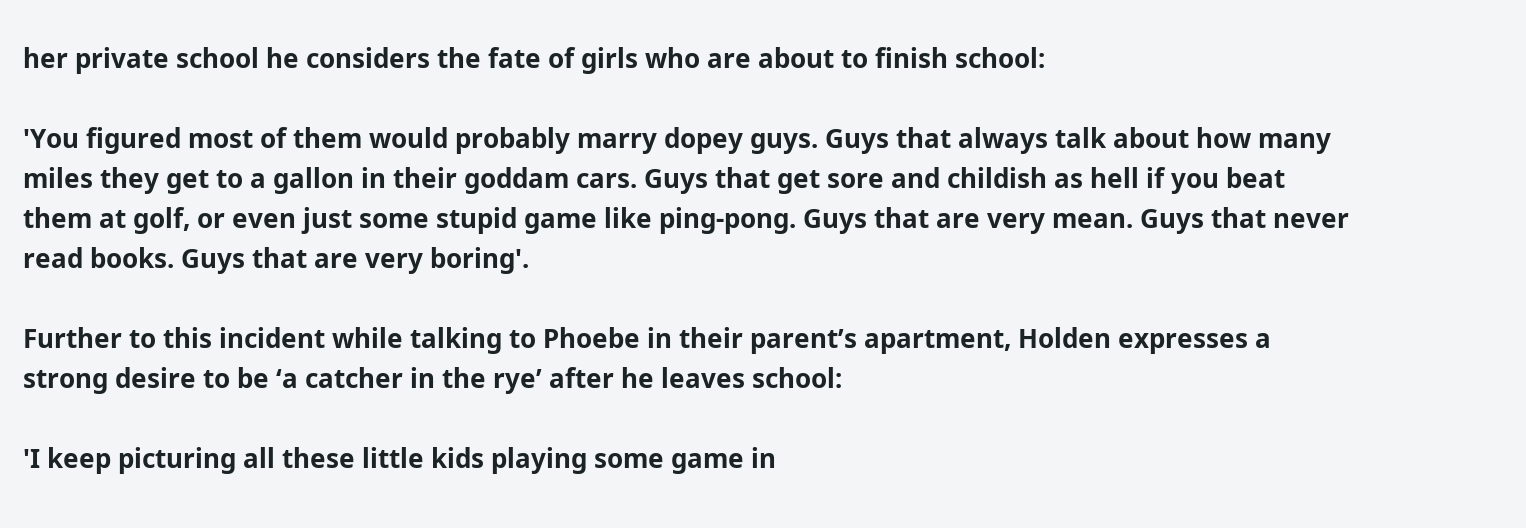her private school he considers the fate of girls who are about to finish school:

'You figured most of them would probably marry dopey guys. Guys that always talk about how many miles they get to a gallon in their goddam cars. Guys that get sore and childish as hell if you beat them at golf, or even just some stupid game like ping-pong. Guys that are very mean. Guys that never read books. Guys that are very boring'.

Further to this incident while talking to Phoebe in their parent’s apartment, Holden expresses a strong desire to be ‘a catcher in the rye’ after he leaves school:

'I keep picturing all these little kids playing some game in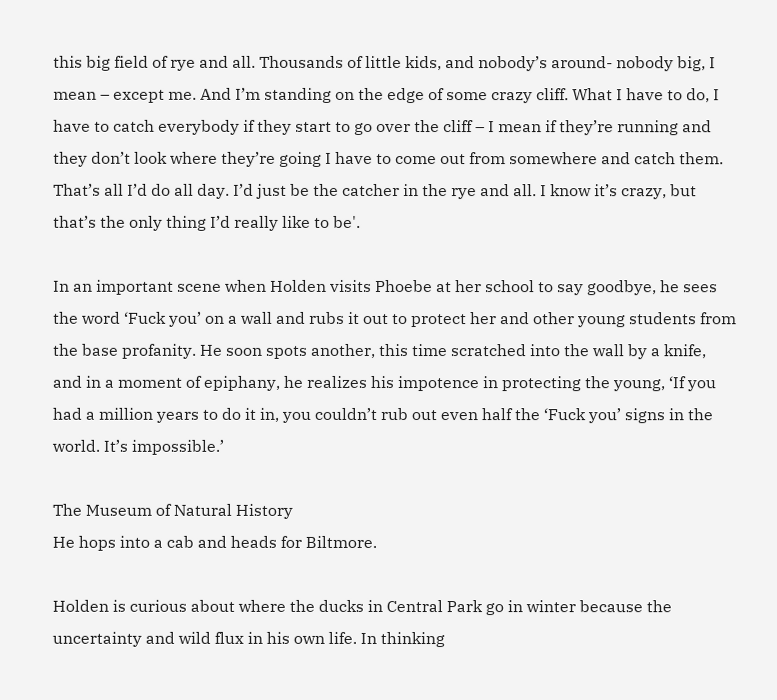this big field of rye and all. Thousands of little kids, and nobody’s around- nobody big, I mean – except me. And I’m standing on the edge of some crazy cliff. What I have to do, I have to catch everybody if they start to go over the cliff – I mean if they’re running and they don’t look where they’re going I have to come out from somewhere and catch them. That’s all I’d do all day. I’d just be the catcher in the rye and all. I know it’s crazy, but that’s the only thing I’d really like to be'.

In an important scene when Holden visits Phoebe at her school to say goodbye, he sees the word ‘Fuck you’ on a wall and rubs it out to protect her and other young students from the base profanity. He soon spots another, this time scratched into the wall by a knife, and in a moment of epiphany, he realizes his impotence in protecting the young, ‘If you had a million years to do it in, you couldn’t rub out even half the ‘Fuck you’ signs in the world. It’s impossible.’

The Museum of Natural History
He hops into a cab and heads for Biltmore.

Holden is curious about where the ducks in Central Park go in winter because the uncertainty and wild flux in his own life. In thinking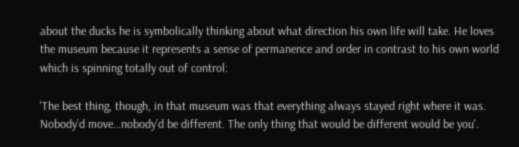about the ducks he is symbolically thinking about what direction his own life will take. He loves the museum because it represents a sense of permanence and order in contrast to his own world which is spinning totally out of control:

'The best thing, though, in that museum was that everything always stayed right where it was. Nobody’d move…nobody’d be different. The only thing that would be different would be you'.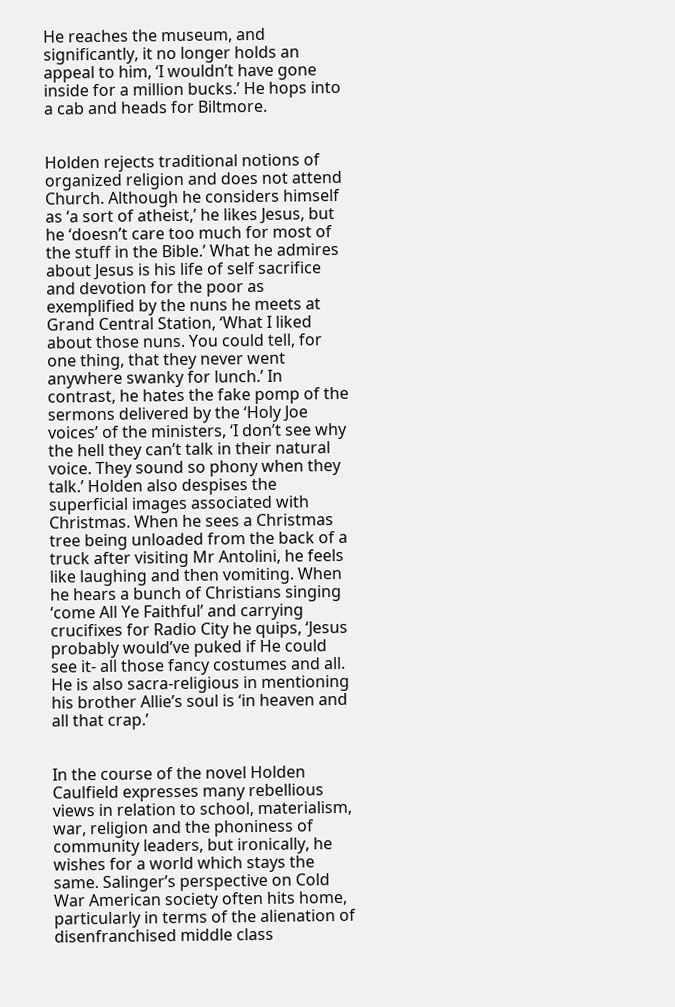He reaches the museum, and significantly, it no longer holds an appeal to him, ‘I wouldn’t have gone inside for a million bucks.’ He hops into a cab and heads for Biltmore.


Holden rejects traditional notions of organized religion and does not attend Church. Although he considers himself as ‘a sort of atheist,’ he likes Jesus, but he ‘doesn’t care too much for most of the stuff in the Bible.’ What he admires about Jesus is his life of self sacrifice and devotion for the poor as exemplified by the nuns he meets at Grand Central Station, ‘What I liked about those nuns. You could tell, for one thing, that they never went anywhere swanky for lunch.’ In contrast, he hates the fake pomp of the sermons delivered by the ‘Holy Joe voices’ of the ministers, ‘I don’t see why the hell they can’t talk in their natural voice. They sound so phony when they talk.’ Holden also despises the superficial images associated with Christmas. When he sees a Christmas tree being unloaded from the back of a truck after visiting Mr Antolini, he feels like laughing and then vomiting. When he hears a bunch of Christians singing ‘come All Ye Faithful’ and carrying crucifixes for Radio City he quips, ‘Jesus probably would’ve puked if He could see it- all those fancy costumes and all. He is also sacra-religious in mentioning his brother Allie’s soul is ‘in heaven and all that crap.’


In the course of the novel Holden Caulfield expresses many rebellious views in relation to school, materialism, war, religion and the phoniness of community leaders, but ironically, he wishes for a world which stays the same. Salinger’s perspective on Cold War American society often hits home, particularly in terms of the alienation of disenfranchised middle class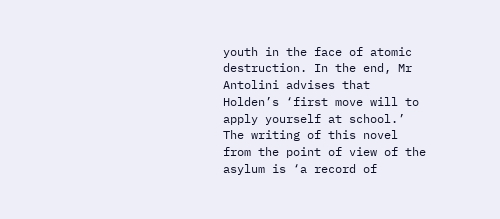youth in the face of atomic destruction. In the end, Mr Antolini advises that Holden’s ‘first move will to apply yourself at school.’ The writing of this novel from the point of view of the asylum is ‘a record of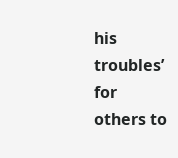his troubles’ for others to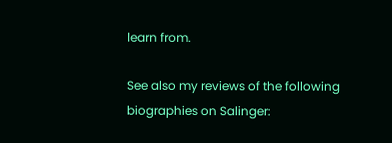learn from.

See also my reviews of the following biographies on Salinger: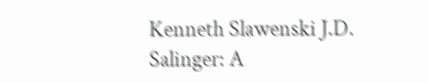Kenneth Slawenski J.D. Salinger: A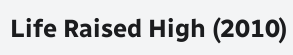Life Raised High (2010)